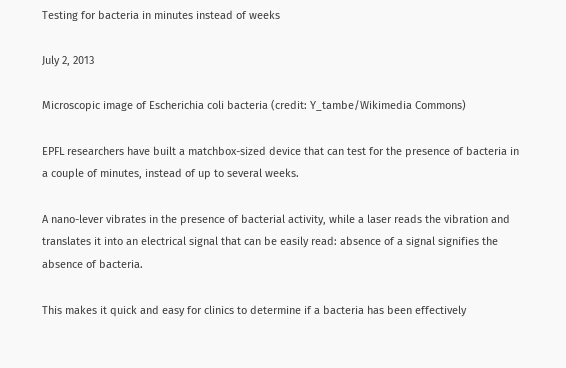Testing for bacteria in minutes instead of weeks

July 2, 2013

Microscopic image of Escherichia coli bacteria (credit: Y_tambe/Wikimedia Commons)

EPFL researchers have built a matchbox-sized device that can test for the presence of bacteria in a couple of minutes, instead of up to several weeks.

A nano-lever vibrates in the presence of bacterial activity, while a laser reads the vibration and translates it into an electrical signal that can be easily read: absence of a signal signifies the absence of bacteria.

This makes it quick and easy for clinics to determine if a bacteria has been effectively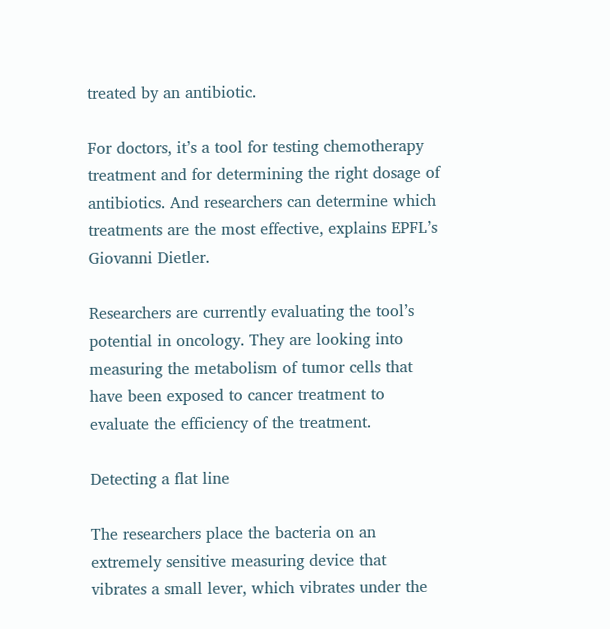treated by an antibiotic.

For doctors, it’s a tool for testing chemotherapy treatment and for determining the right dosage of antibiotics. And researchers can determine which treatments are the most effective, explains EPFL’s Giovanni Dietler.

Researchers are currently evaluating the tool’s potential in oncology. They are looking into measuring the metabolism of tumor cells that have been exposed to cancer treatment to evaluate the efficiency of the treatment.

Detecting a flat line

The researchers place the bacteria on an extremely sensitive measuring device that vibrates a small lever, which vibrates under the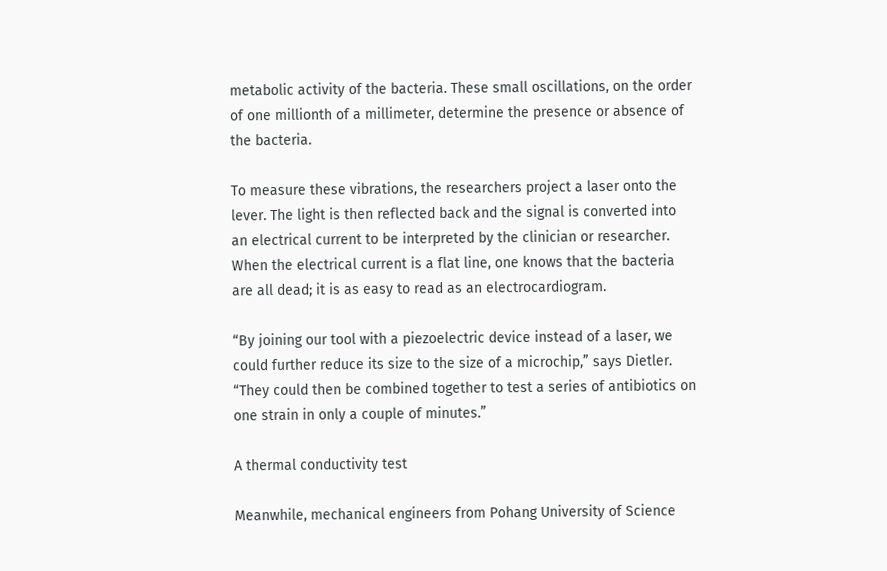metabolic activity of the bacteria. These small oscillations, on the order of one millionth of a millimeter, determine the presence or absence of the bacteria.

To measure these vibrations, the researchers project a laser onto the lever. The light is then reflected back and the signal is converted into an electrical current to be interpreted by the clinician or researcher. When the electrical current is a flat line, one knows that the bacteria are all dead; it is as easy to read as an electrocardiogram.

“By joining our tool with a piezoelectric device instead of a laser, we could further reduce its size to the size of a microchip,” says Dietler. “They could then be combined together to test a series of antibiotics on one strain in only a couple of minutes.”

A thermal conductivity test

Meanwhile, mechanical engineers from Pohang University of Science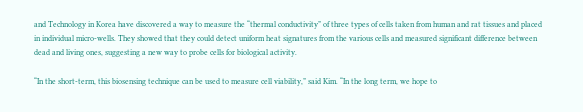and Technology in Korea have discovered a way to measure the “thermal conductivity” of three types of cells taken from human and rat tissues and placed in individual micro-wells. They showed that they could detect uniform heat signatures from the various cells and measured significant difference between dead and living ones, suggesting a new way to probe cells for biological activity.

“In the short-term, this biosensing technique can be used to measure cell viability,” said Kim. “In the long term, we hope to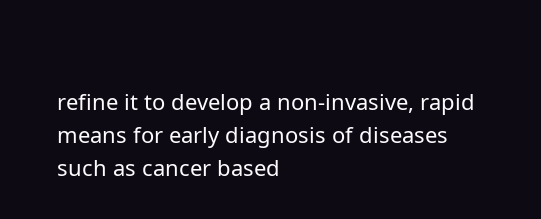refine it to develop a non-invasive, rapid means for early diagnosis of diseases such as cancer based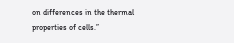on differences in the thermal properties of cells.”